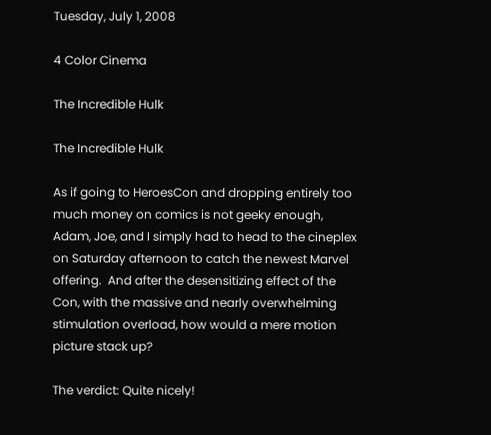Tuesday, July 1, 2008

4 Color Cinema

The Incredible Hulk

The Incredible Hulk

As if going to HeroesCon and dropping entirely too much money on comics is not geeky enough, Adam, Joe, and I simply had to head to the cineplex on Saturday afternoon to catch the newest Marvel offering.  And after the desensitizing effect of the Con, with the massive and nearly overwhelming stimulation overload, how would a mere motion picture stack up?

The verdict: Quite nicely!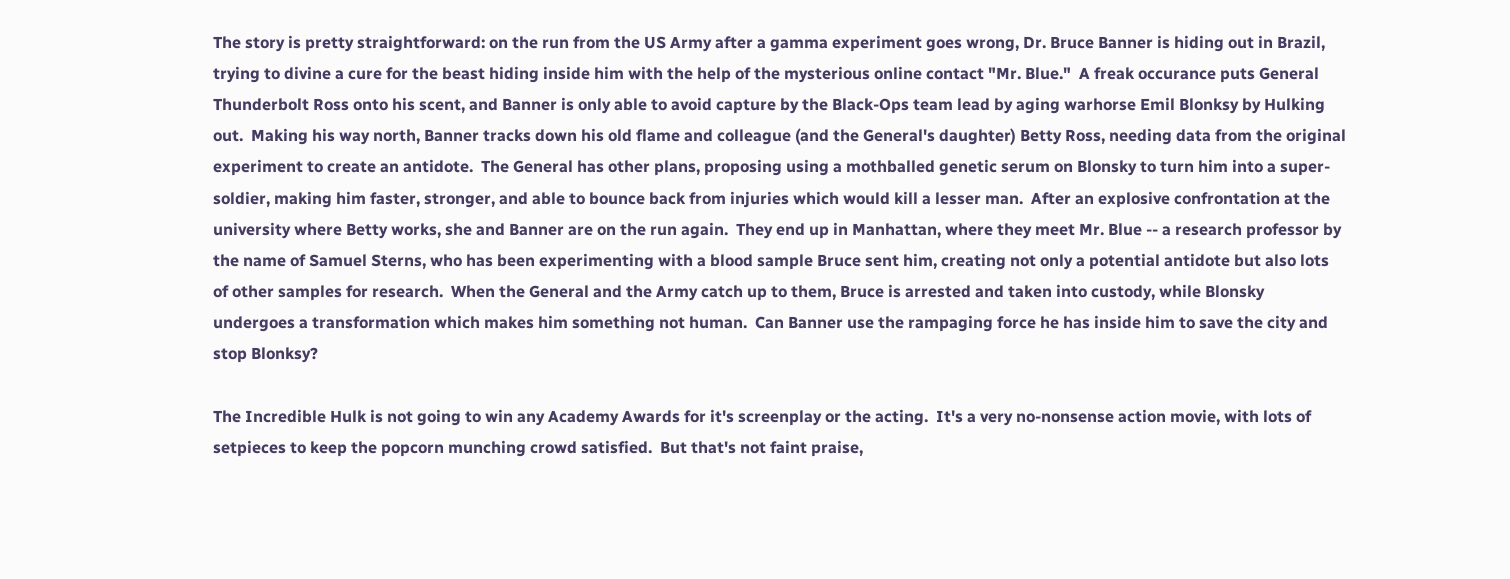The story is pretty straightforward: on the run from the US Army after a gamma experiment goes wrong, Dr. Bruce Banner is hiding out in Brazil, trying to divine a cure for the beast hiding inside him with the help of the mysterious online contact "Mr. Blue."  A freak occurance puts General Thunderbolt Ross onto his scent, and Banner is only able to avoid capture by the Black-Ops team lead by aging warhorse Emil Blonksy by Hulking out.  Making his way north, Banner tracks down his old flame and colleague (and the General's daughter) Betty Ross, needing data from the original experiment to create an antidote.  The General has other plans, proposing using a mothballed genetic serum on Blonsky to turn him into a super-soldier, making him faster, stronger, and able to bounce back from injuries which would kill a lesser man.  After an explosive confrontation at the university where Betty works, she and Banner are on the run again.  They end up in Manhattan, where they meet Mr. Blue -- a research professor by the name of Samuel Sterns, who has been experimenting with a blood sample Bruce sent him, creating not only a potential antidote but also lots of other samples for research.  When the General and the Army catch up to them, Bruce is arrested and taken into custody, while Blonsky undergoes a transformation which makes him something not human.  Can Banner use the rampaging force he has inside him to save the city and stop Blonksy?

The Incredible Hulk is not going to win any Academy Awards for it's screenplay or the acting.  It's a very no-nonsense action movie, with lots of setpieces to keep the popcorn munching crowd satisfied.  But that's not faint praise,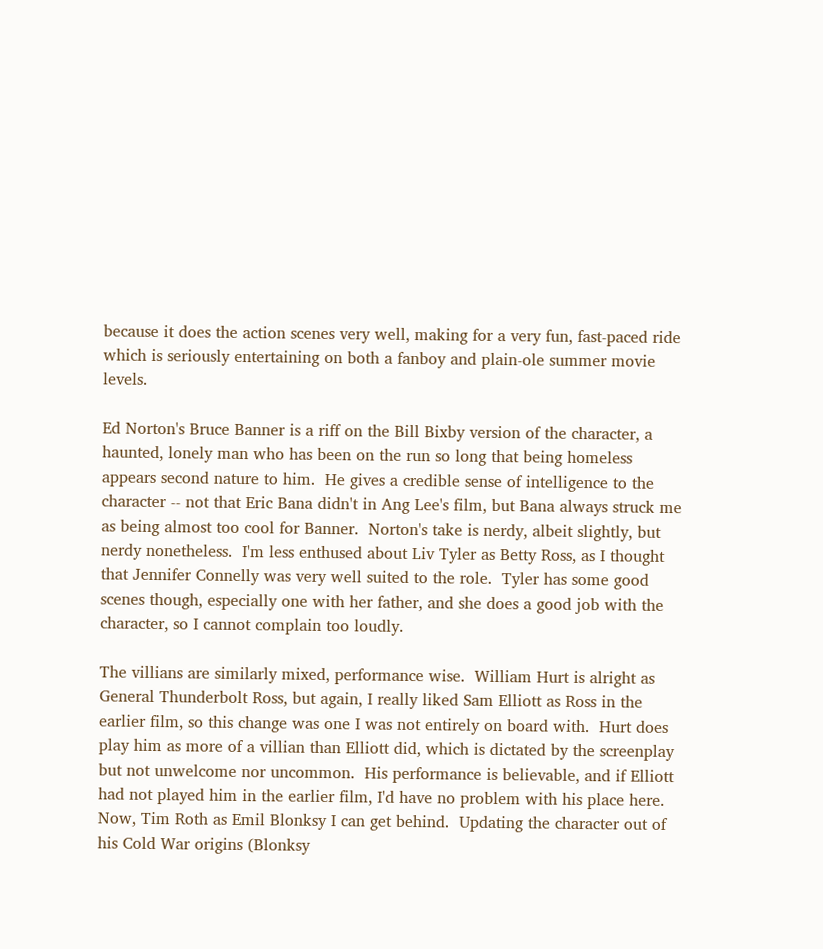because it does the action scenes very well, making for a very fun, fast-paced ride which is seriously entertaining on both a fanboy and plain-ole summer movie levels.

Ed Norton's Bruce Banner is a riff on the Bill Bixby version of the character, a haunted, lonely man who has been on the run so long that being homeless appears second nature to him.  He gives a credible sense of intelligence to the character -- not that Eric Bana didn't in Ang Lee's film, but Bana always struck me as being almost too cool for Banner.  Norton's take is nerdy, albeit slightly, but nerdy nonetheless.  I'm less enthused about Liv Tyler as Betty Ross, as I thought that Jennifer Connelly was very well suited to the role.  Tyler has some good scenes though, especially one with her father, and she does a good job with the character, so I cannot complain too loudly.

The villians are similarly mixed, performance wise.  William Hurt is alright as General Thunderbolt Ross, but again, I really liked Sam Elliott as Ross in the earlier film, so this change was one I was not entirely on board with.  Hurt does play him as more of a villian than Elliott did, which is dictated by the screenplay but not unwelcome nor uncommon.  His performance is believable, and if Elliott had not played him in the earlier film, I'd have no problem with his place here.  Now, Tim Roth as Emil Blonksy I can get behind.  Updating the character out of his Cold War origins (Blonksy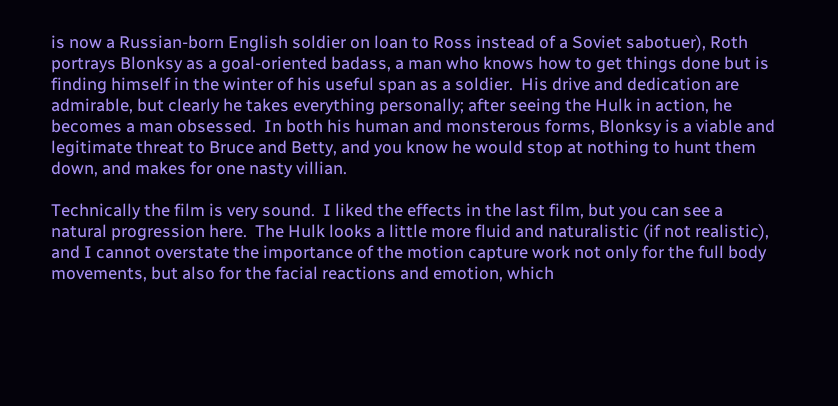is now a Russian-born English soldier on loan to Ross instead of a Soviet sabotuer), Roth portrays Blonksy as a goal-oriented badass, a man who knows how to get things done but is finding himself in the winter of his useful span as a soldier.  His drive and dedication are admirable, but clearly he takes everything personally; after seeing the Hulk in action, he becomes a man obsessed.  In both his human and monsterous forms, Blonksy is a viable and legitimate threat to Bruce and Betty, and you know he would stop at nothing to hunt them down, and makes for one nasty villian.

Technically the film is very sound.  I liked the effects in the last film, but you can see a natural progression here.  The Hulk looks a little more fluid and naturalistic (if not realistic), and I cannot overstate the importance of the motion capture work not only for the full body movements, but also for the facial reactions and emotion, which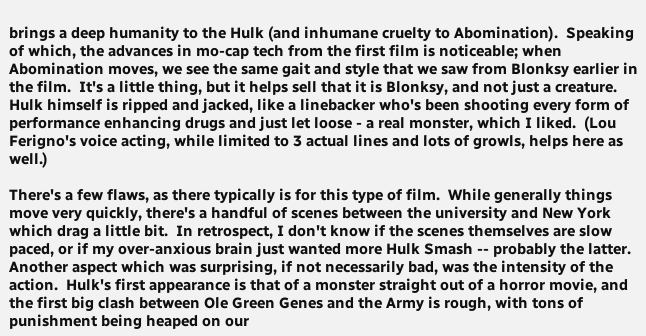brings a deep humanity to the Hulk (and inhumane cruelty to Abomination).  Speaking of which, the advances in mo-cap tech from the first film is noticeable; when Abomination moves, we see the same gait and style that we saw from Blonksy earlier in the film.  It's a little thing, but it helps sell that it is Blonksy, and not just a creature.  Hulk himself is ripped and jacked, like a linebacker who's been shooting every form of performance enhancing drugs and just let loose - a real monster, which I liked.  (Lou Ferigno's voice acting, while limited to 3 actual lines and lots of growls, helps here as well.)

There's a few flaws, as there typically is for this type of film.  While generally things move very quickly, there's a handful of scenes between the university and New York which drag a little bit.  In retrospect, I don't know if the scenes themselves are slow paced, or if my over-anxious brain just wanted more Hulk Smash -- probably the latter.  Another aspect which was surprising, if not necessarily bad, was the intensity of the action.  Hulk's first appearance is that of a monster straight out of a horror movie, and the first big clash between Ole Green Genes and the Army is rough, with tons of punishment being heaped on our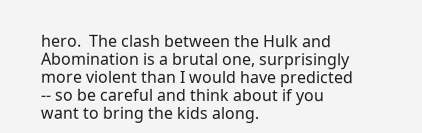hero.  The clash between the Hulk and Abomination is a brutal one, surprisingly more violent than I would have predicted -- so be careful and think about if you want to bring the kids along.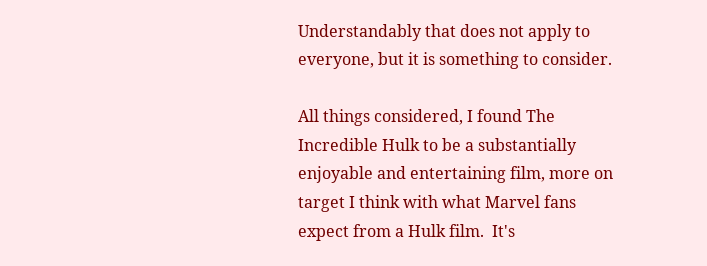Understandably that does not apply to everyone, but it is something to consider.

All things considered, I found The Incredible Hulk to be a substantially enjoyable and entertaining film, more on target I think with what Marvel fans expect from a Hulk film.  It's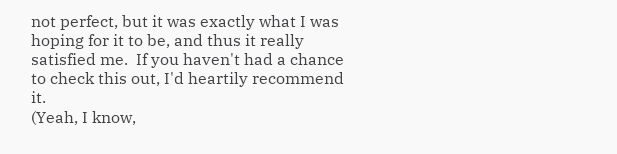not perfect, but it was exactly what I was hoping for it to be, and thus it really satisfied me.  If you haven't had a chance to check this out, I'd heartily recommend it.
(Yeah, I know,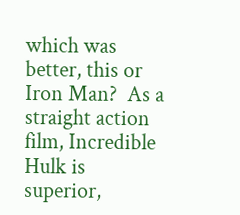which was better, this or Iron Man?  As a straight action film, Incredible Hulk is superior,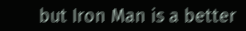but Iron Man is a better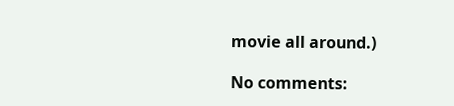movie all around.)

No comments: